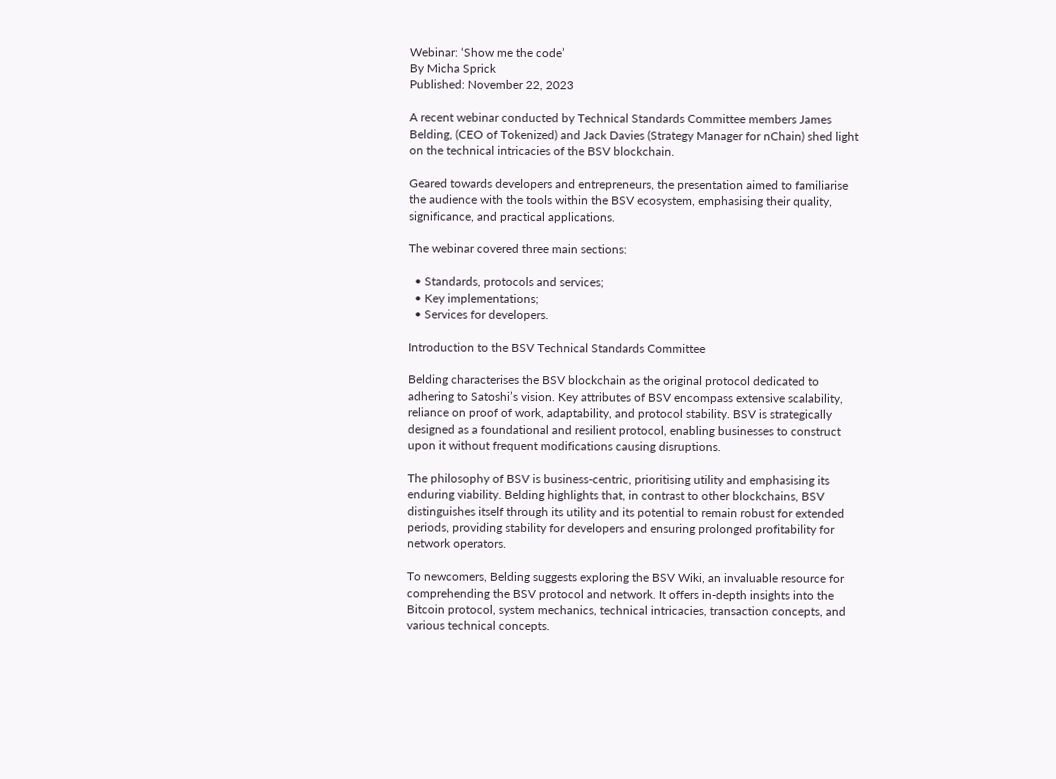Webinar: ‘Show me the code’
By Micha Sprick
Published: November 22, 2023

A recent webinar conducted by Technical Standards Committee members James Belding, (CEO of Tokenized) and Jack Davies (Strategy Manager for nChain) shed light on the technical intricacies of the BSV blockchain.

Geared towards developers and entrepreneurs, the presentation aimed to familiarise the audience with the tools within the BSV ecosystem, emphasising their quality, significance, and practical applications.

The webinar covered three main sections:

  • Standards, protocols and services;
  • Key implementations;
  • Services for developers.

Introduction to the BSV Technical Standards Committee

Belding characterises the BSV blockchain as the original protocol dedicated to adhering to Satoshi’s vision. Key attributes of BSV encompass extensive scalability, reliance on proof of work, adaptability, and protocol stability. BSV is strategically designed as a foundational and resilient protocol, enabling businesses to construct upon it without frequent modifications causing disruptions.

The philosophy of BSV is business-centric, prioritising utility and emphasising its enduring viability. Belding highlights that, in contrast to other blockchains, BSV distinguishes itself through its utility and its potential to remain robust for extended periods, providing stability for developers and ensuring prolonged profitability for network operators.

To newcomers, Belding suggests exploring the BSV Wiki, an invaluable resource for comprehending the BSV protocol and network. It offers in-depth insights into the Bitcoin protocol, system mechanics, technical intricacies, transaction concepts, and various technical concepts.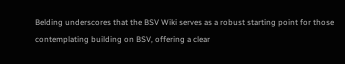Belding underscores that the BSV Wiki serves as a robust starting point for those contemplating building on BSV, offering a clear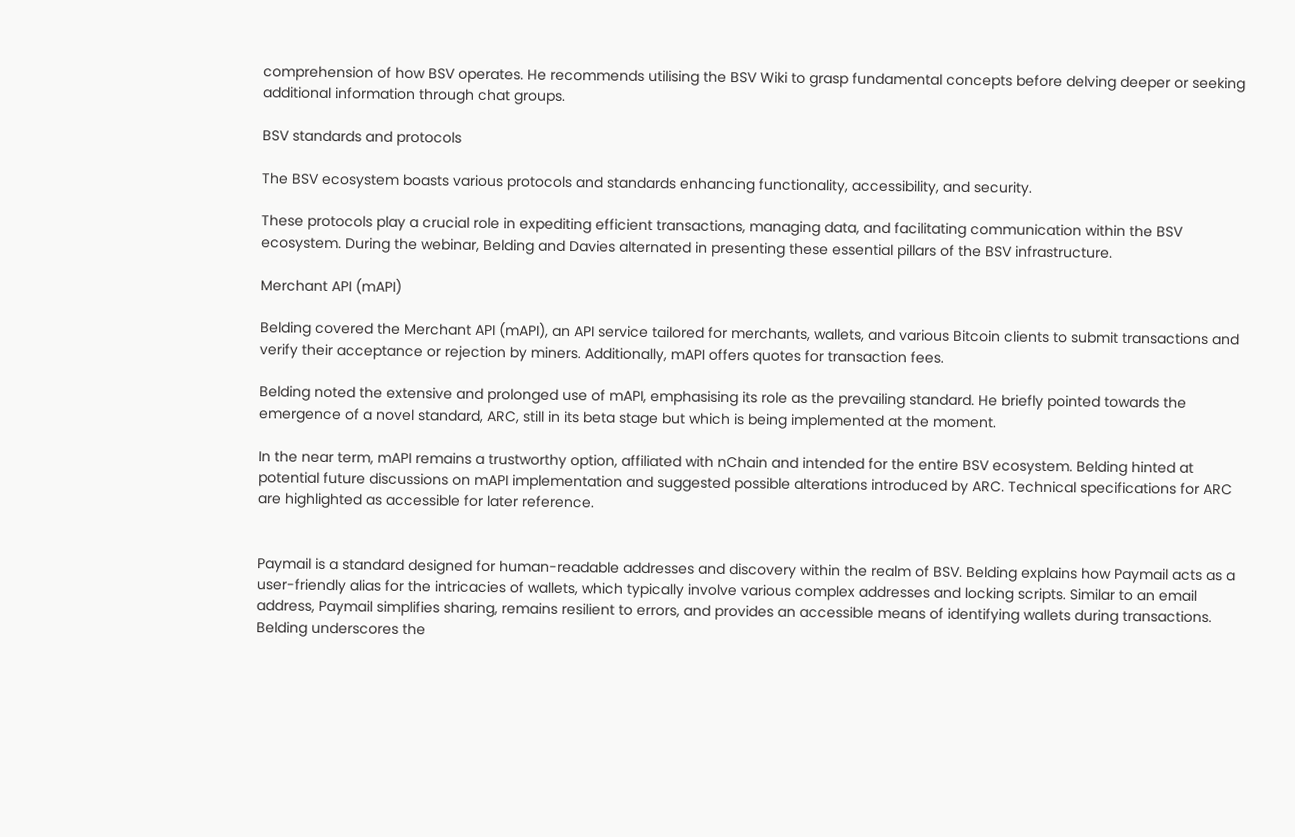comprehension of how BSV operates. He recommends utilising the BSV Wiki to grasp fundamental concepts before delving deeper or seeking additional information through chat groups.

BSV standards and protocols

The BSV ecosystem boasts various protocols and standards enhancing functionality, accessibility, and security.

These protocols play a crucial role in expediting efficient transactions, managing data, and facilitating communication within the BSV ecosystem. During the webinar, Belding and Davies alternated in presenting these essential pillars of the BSV infrastructure.

Merchant API (mAPI)

Belding covered the Merchant API (mAPI), an API service tailored for merchants, wallets, and various Bitcoin clients to submit transactions and verify their acceptance or rejection by miners. Additionally, mAPI offers quotes for transaction fees.

Belding noted the extensive and prolonged use of mAPI, emphasising its role as the prevailing standard. He briefly pointed towards the emergence of a novel standard, ARC, still in its beta stage but which is being implemented at the moment.

In the near term, mAPI remains a trustworthy option, affiliated with nChain and intended for the entire BSV ecosystem. Belding hinted at potential future discussions on mAPI implementation and suggested possible alterations introduced by ARC. Technical specifications for ARC are highlighted as accessible for later reference.


Paymail is a standard designed for human-readable addresses and discovery within the realm of BSV. Belding explains how Paymail acts as a user-friendly alias for the intricacies of wallets, which typically involve various complex addresses and locking scripts. Similar to an email address, Paymail simplifies sharing, remains resilient to errors, and provides an accessible means of identifying wallets during transactions. Belding underscores the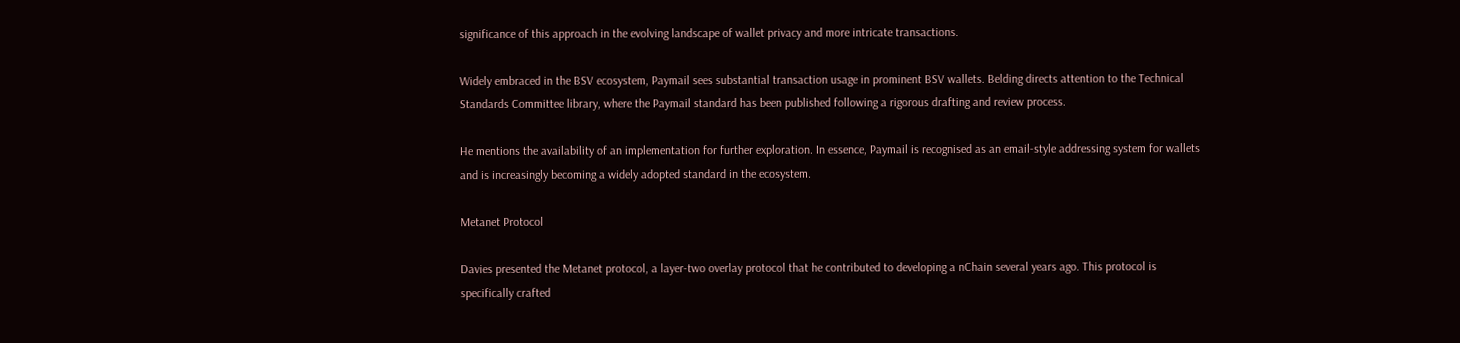significance of this approach in the evolving landscape of wallet privacy and more intricate transactions.

Widely embraced in the BSV ecosystem, Paymail sees substantial transaction usage in prominent BSV wallets. Belding directs attention to the Technical Standards Committee library, where the Paymail standard has been published following a rigorous drafting and review process.

He mentions the availability of an implementation for further exploration. In essence, Paymail is recognised as an email-style addressing system for wallets and is increasingly becoming a widely adopted standard in the ecosystem.

Metanet Protocol

Davies presented the Metanet protocol, a layer-two overlay protocol that he contributed to developing a nChain several years ago. This protocol is specifically crafted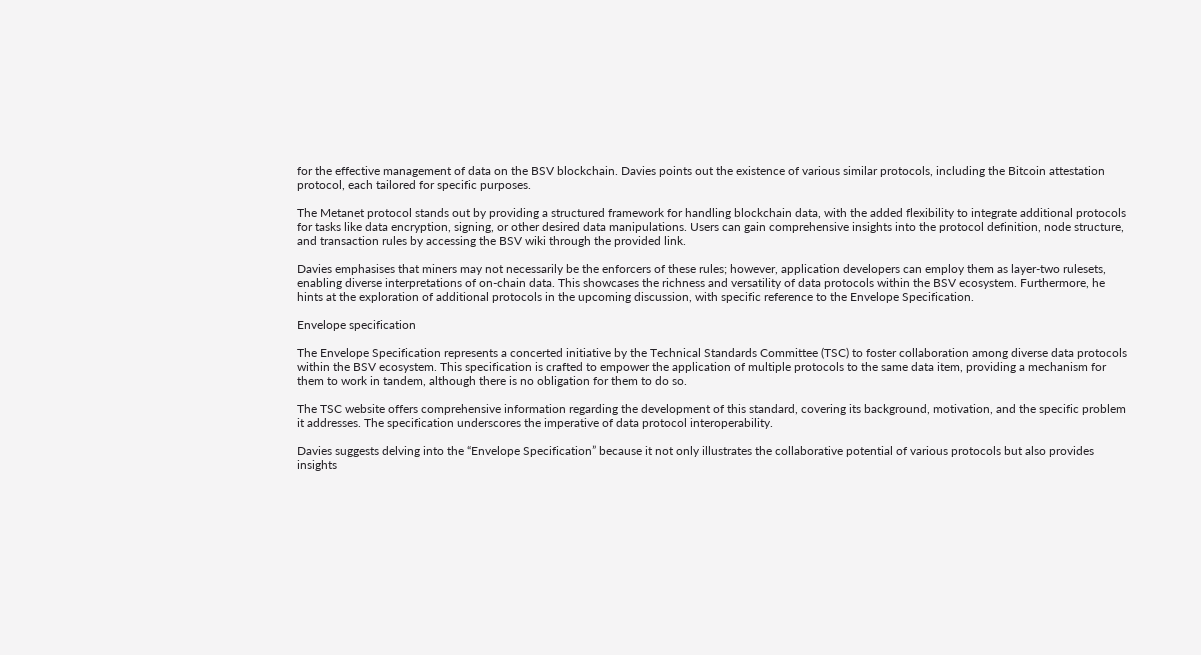for the effective management of data on the BSV blockchain. Davies points out the existence of various similar protocols, including the Bitcoin attestation protocol, each tailored for specific purposes.

The Metanet protocol stands out by providing a structured framework for handling blockchain data, with the added flexibility to integrate additional protocols for tasks like data encryption, signing, or other desired data manipulations. Users can gain comprehensive insights into the protocol definition, node structure, and transaction rules by accessing the BSV wiki through the provided link.

Davies emphasises that miners may not necessarily be the enforcers of these rules; however, application developers can employ them as layer-two rulesets, enabling diverse interpretations of on-chain data. This showcases the richness and versatility of data protocols within the BSV ecosystem. Furthermore, he hints at the exploration of additional protocols in the upcoming discussion, with specific reference to the Envelope Specification.

Envelope specification

The Envelope Specification represents a concerted initiative by the Technical Standards Committee (TSC) to foster collaboration among diverse data protocols within the BSV ecosystem. This specification is crafted to empower the application of multiple protocols to the same data item, providing a mechanism for them to work in tandem, although there is no obligation for them to do so.

The TSC website offers comprehensive information regarding the development of this standard, covering its background, motivation, and the specific problem it addresses. The specification underscores the imperative of data protocol interoperability.

Davies suggests delving into the “Envelope Specification” because it not only illustrates the collaborative potential of various protocols but also provides insights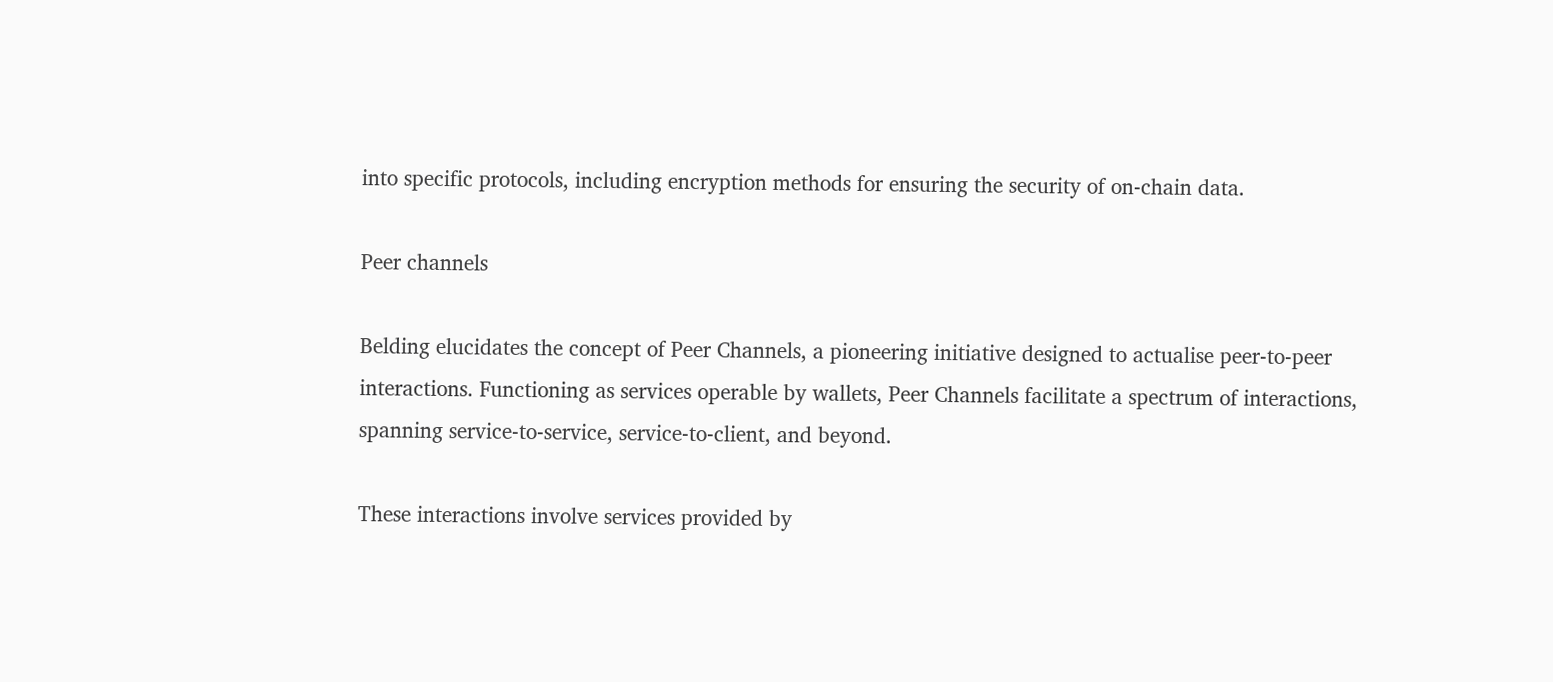into specific protocols, including encryption methods for ensuring the security of on-chain data.

Peer channels

Belding elucidates the concept of Peer Channels, a pioneering initiative designed to actualise peer-to-peer interactions. Functioning as services operable by wallets, Peer Channels facilitate a spectrum of interactions, spanning service-to-service, service-to-client, and beyond.

These interactions involve services provided by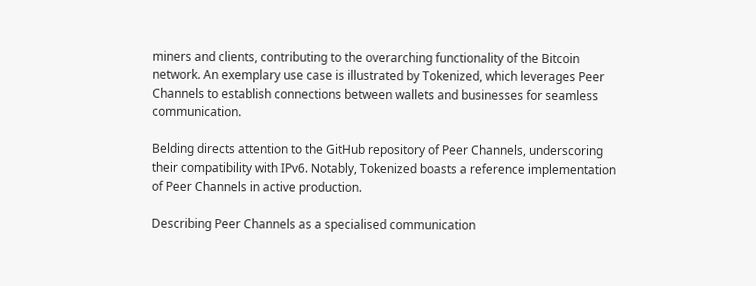miners and clients, contributing to the overarching functionality of the Bitcoin network. An exemplary use case is illustrated by Tokenized, which leverages Peer Channels to establish connections between wallets and businesses for seamless communication.

Belding directs attention to the GitHub repository of Peer Channels, underscoring their compatibility with IPv6. Notably, Tokenized boasts a reference implementation of Peer Channels in active production.

Describing Peer Channels as a specialised communication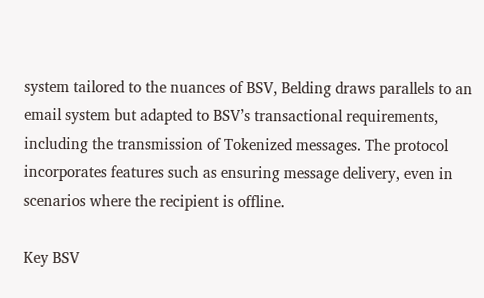system tailored to the nuances of BSV, Belding draws parallels to an email system but adapted to BSV’s transactional requirements, including the transmission of Tokenized messages. The protocol incorporates features such as ensuring message delivery, even in scenarios where the recipient is offline.

Key BSV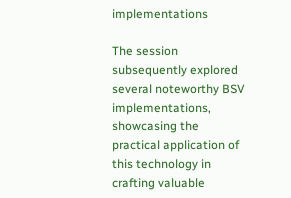implementations

The session subsequently explored several noteworthy BSV implementations, showcasing the practical application of this technology in crafting valuable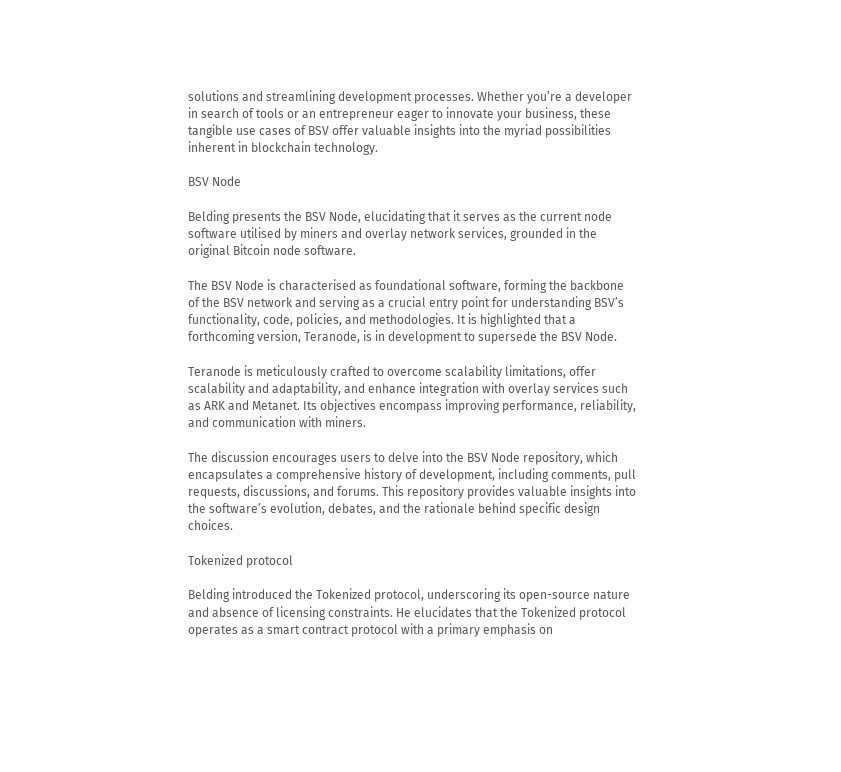solutions and streamlining development processes. Whether you’re a developer in search of tools or an entrepreneur eager to innovate your business, these tangible use cases of BSV offer valuable insights into the myriad possibilities inherent in blockchain technology.

BSV Node

Belding presents the BSV Node, elucidating that it serves as the current node software utilised by miners and overlay network services, grounded in the original Bitcoin node software.

The BSV Node is characterised as foundational software, forming the backbone of the BSV network and serving as a crucial entry point for understanding BSV’s functionality, code, policies, and methodologies. It is highlighted that a forthcoming version, Teranode, is in development to supersede the BSV Node.

Teranode is meticulously crafted to overcome scalability limitations, offer scalability and adaptability, and enhance integration with overlay services such as ARK and Metanet. Its objectives encompass improving performance, reliability, and communication with miners.

The discussion encourages users to delve into the BSV Node repository, which encapsulates a comprehensive history of development, including comments, pull requests, discussions, and forums. This repository provides valuable insights into the software’s evolution, debates, and the rationale behind specific design choices.

Tokenized protocol

Belding introduced the Tokenized protocol, underscoring its open-source nature and absence of licensing constraints. He elucidates that the Tokenized protocol operates as a smart contract protocol with a primary emphasis on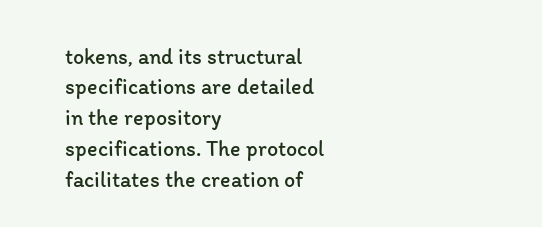tokens, and its structural specifications are detailed in the repository specifications. The protocol facilitates the creation of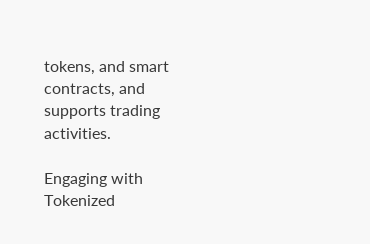tokens, and smart contracts, and supports trading activities.

Engaging with Tokenized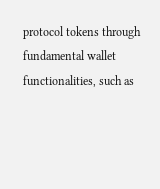protocol tokens through fundamental wallet functionalities, such as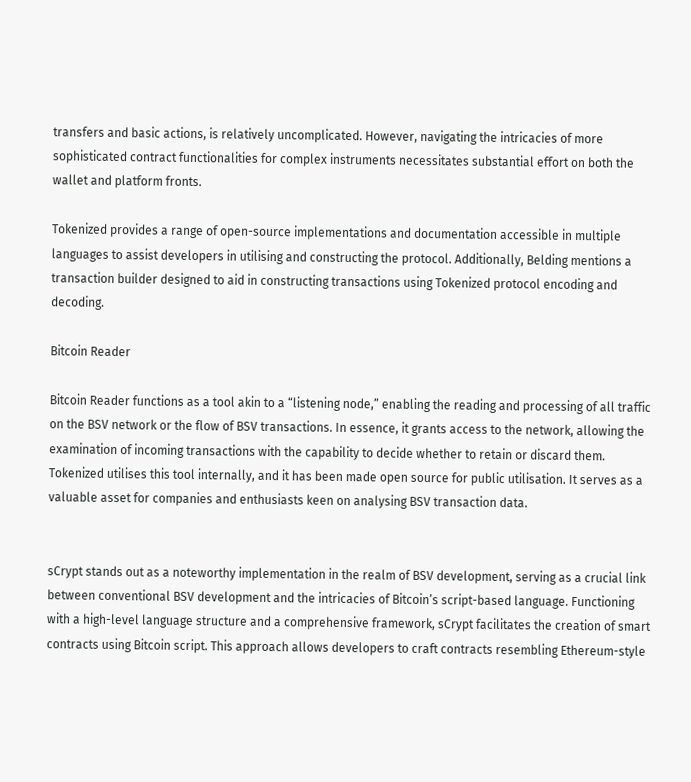transfers and basic actions, is relatively uncomplicated. However, navigating the intricacies of more sophisticated contract functionalities for complex instruments necessitates substantial effort on both the wallet and platform fronts.

Tokenized provides a range of open-source implementations and documentation accessible in multiple languages to assist developers in utilising and constructing the protocol. Additionally, Belding mentions a transaction builder designed to aid in constructing transactions using Tokenized protocol encoding and decoding.

Bitcoin Reader

Bitcoin Reader functions as a tool akin to a “listening node,” enabling the reading and processing of all traffic on the BSV network or the flow of BSV transactions. In essence, it grants access to the network, allowing the examination of incoming transactions with the capability to decide whether to retain or discard them. Tokenized utilises this tool internally, and it has been made open source for public utilisation. It serves as a valuable asset for companies and enthusiasts keen on analysing BSV transaction data.


sCrypt stands out as a noteworthy implementation in the realm of BSV development, serving as a crucial link between conventional BSV development and the intricacies of Bitcoin’s script-based language. Functioning with a high-level language structure and a comprehensive framework, sCrypt facilitates the creation of smart contracts using Bitcoin script. This approach allows developers to craft contracts resembling Ethereum-style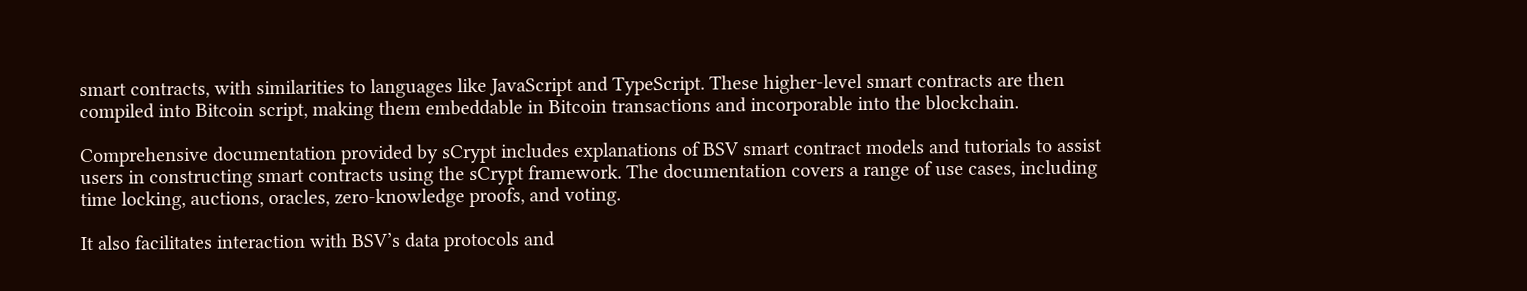smart contracts, with similarities to languages like JavaScript and TypeScript. These higher-level smart contracts are then compiled into Bitcoin script, making them embeddable in Bitcoin transactions and incorporable into the blockchain.

Comprehensive documentation provided by sCrypt includes explanations of BSV smart contract models and tutorials to assist users in constructing smart contracts using the sCrypt framework. The documentation covers a range of use cases, including time locking, auctions, oracles, zero-knowledge proofs, and voting.

It also facilitates interaction with BSV’s data protocols and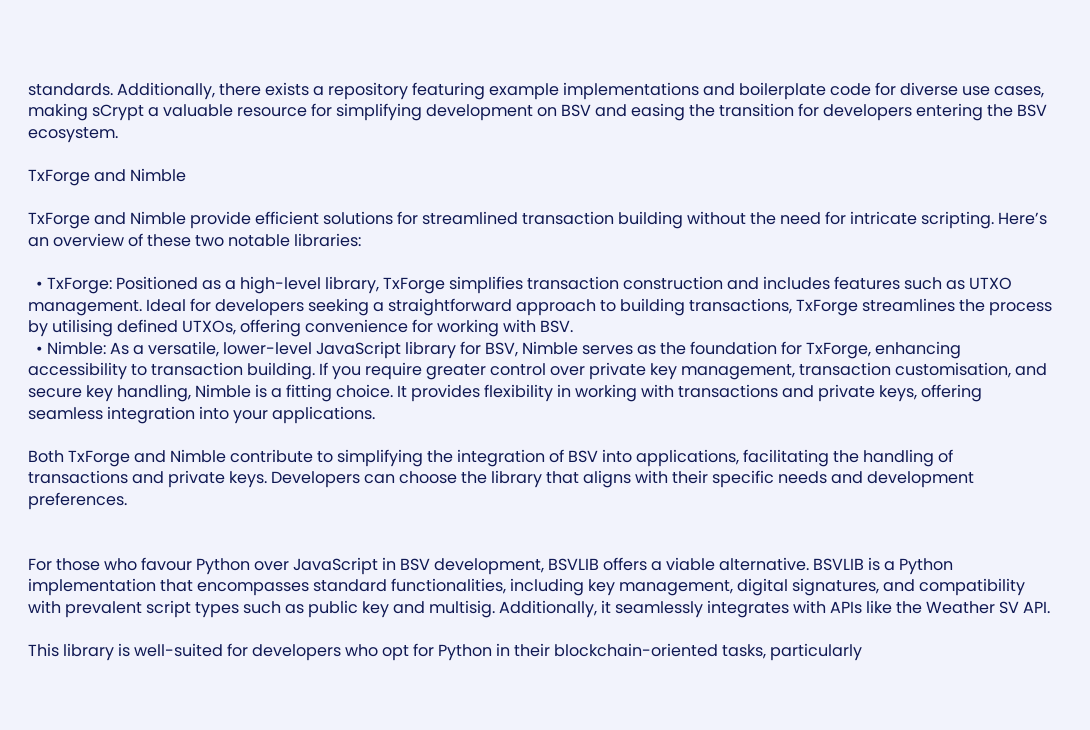standards. Additionally, there exists a repository featuring example implementations and boilerplate code for diverse use cases, making sCrypt a valuable resource for simplifying development on BSV and easing the transition for developers entering the BSV ecosystem.

TxForge and Nimble

TxForge and Nimble provide efficient solutions for streamlined transaction building without the need for intricate scripting. Here’s an overview of these two notable libraries:

  • TxForge: Positioned as a high-level library, TxForge simplifies transaction construction and includes features such as UTXO management. Ideal for developers seeking a straightforward approach to building transactions, TxForge streamlines the process by utilising defined UTXOs, offering convenience for working with BSV.
  • Nimble: As a versatile, lower-level JavaScript library for BSV, Nimble serves as the foundation for TxForge, enhancing accessibility to transaction building. If you require greater control over private key management, transaction customisation, and secure key handling, Nimble is a fitting choice. It provides flexibility in working with transactions and private keys, offering seamless integration into your applications.

Both TxForge and Nimble contribute to simplifying the integration of BSV into applications, facilitating the handling of transactions and private keys. Developers can choose the library that aligns with their specific needs and development preferences.


For those who favour Python over JavaScript in BSV development, BSVLIB offers a viable alternative. BSVLIB is a Python implementation that encompasses standard functionalities, including key management, digital signatures, and compatibility with prevalent script types such as public key and multisig. Additionally, it seamlessly integrates with APIs like the Weather SV API.

This library is well-suited for developers who opt for Python in their blockchain-oriented tasks, particularly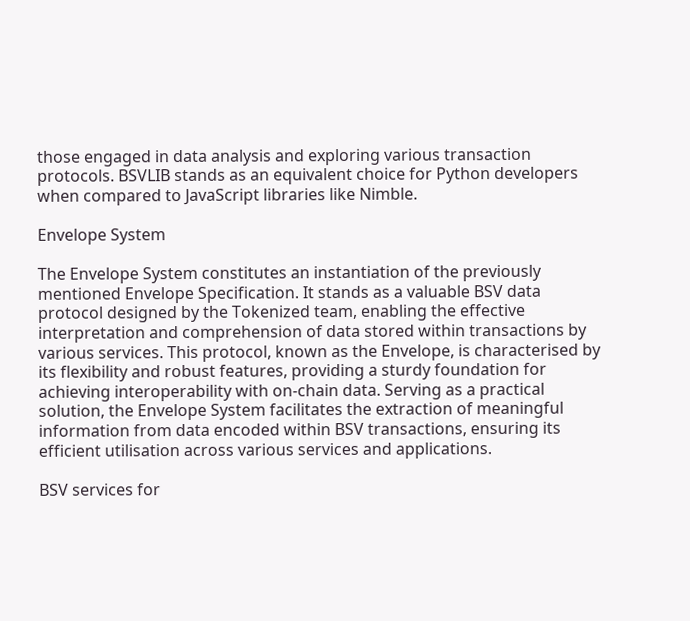those engaged in data analysis and exploring various transaction protocols. BSVLIB stands as an equivalent choice for Python developers when compared to JavaScript libraries like Nimble.

Envelope System

The Envelope System constitutes an instantiation of the previously mentioned Envelope Specification. It stands as a valuable BSV data protocol designed by the Tokenized team, enabling the effective interpretation and comprehension of data stored within transactions by various services. This protocol, known as the Envelope, is characterised by its flexibility and robust features, providing a sturdy foundation for achieving interoperability with on-chain data. Serving as a practical solution, the Envelope System facilitates the extraction of meaningful information from data encoded within BSV transactions, ensuring its efficient utilisation across various services and applications.

BSV services for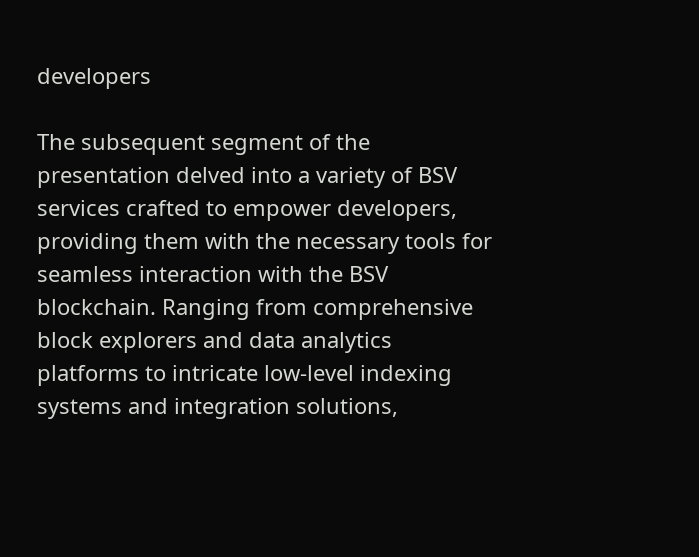developers

The subsequent segment of the presentation delved into a variety of BSV services crafted to empower developers, providing them with the necessary tools for seamless interaction with the BSV blockchain. Ranging from comprehensive block explorers and data analytics platforms to intricate low-level indexing systems and integration solutions,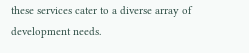these services cater to a diverse array of development needs.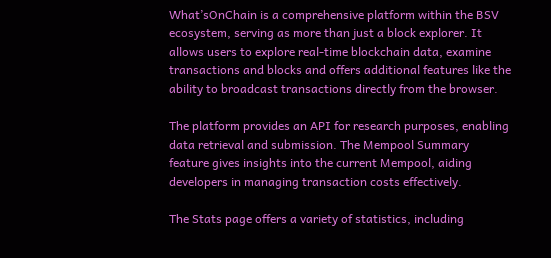What’sOnChain is a comprehensive platform within the BSV ecosystem, serving as more than just a block explorer. It allows users to explore real-time blockchain data, examine transactions and blocks and offers additional features like the ability to broadcast transactions directly from the browser.

The platform provides an API for research purposes, enabling data retrieval and submission. The Mempool Summary feature gives insights into the current Mempool, aiding developers in managing transaction costs effectively.

The Stats page offers a variety of statistics, including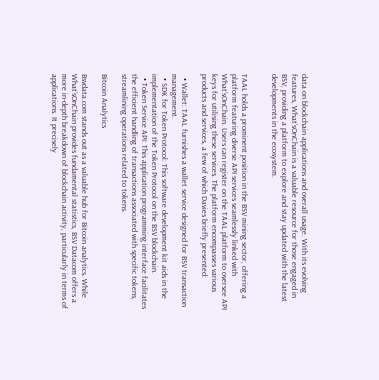data on blockchain applications and overall usage. With its evolving features, What’sOnChain is a valuable resource for those engaged in BSV, providing a platform to explore and stay updated with the latest developments in the ecosystem.


TAAL holds a prominent position in the BSV mining sector, offering a platform featuring diverse API services seamlessly linked with What’sOnChain. Users can register on the TAAL platform to oversee API keys for utilising these services. The platform encompasses various products and services, a few of which Davies briefly presented:

  • Wallet: TAAL furnishes a wallet service designed for BSV transaction management.
  • SDK for Token Protocol: This software development kit aids in the implementation of the Token Protocol on the BSV blockchain.
  • Token Service API: This application programming interface facilitates the efficient handling of transactions associated with specific tokens, streamlining operations related to tokens.

Bitcoin Analytics

Bsvdata.com stands out as a valuable hub for Bitcoin analytics. While What’sOnChain provides fundamental statistics, BSV Datacom offers a more in-depth breakdown of blockchain activity, particularly in terms of applications. It precisely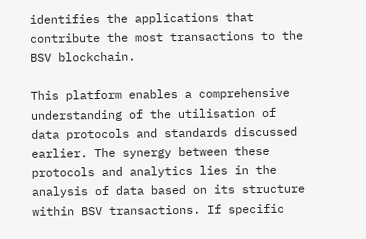identifies the applications that contribute the most transactions to the BSV blockchain.

This platform enables a comprehensive understanding of the utilisation of data protocols and standards discussed earlier. The synergy between these protocols and analytics lies in the analysis of data based on its structure within BSV transactions. If specific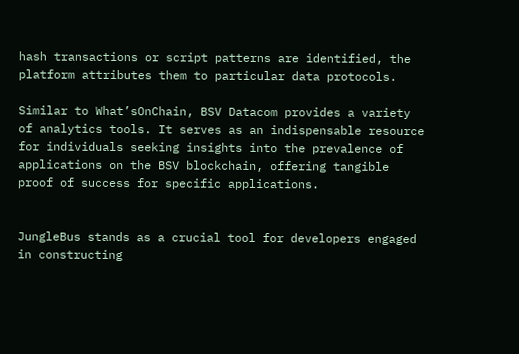hash transactions or script patterns are identified, the platform attributes them to particular data protocols.

Similar to What’sOnChain, BSV Datacom provides a variety of analytics tools. It serves as an indispensable resource for individuals seeking insights into the prevalence of applications on the BSV blockchain, offering tangible proof of success for specific applications.


JungleBus stands as a crucial tool for developers engaged in constructing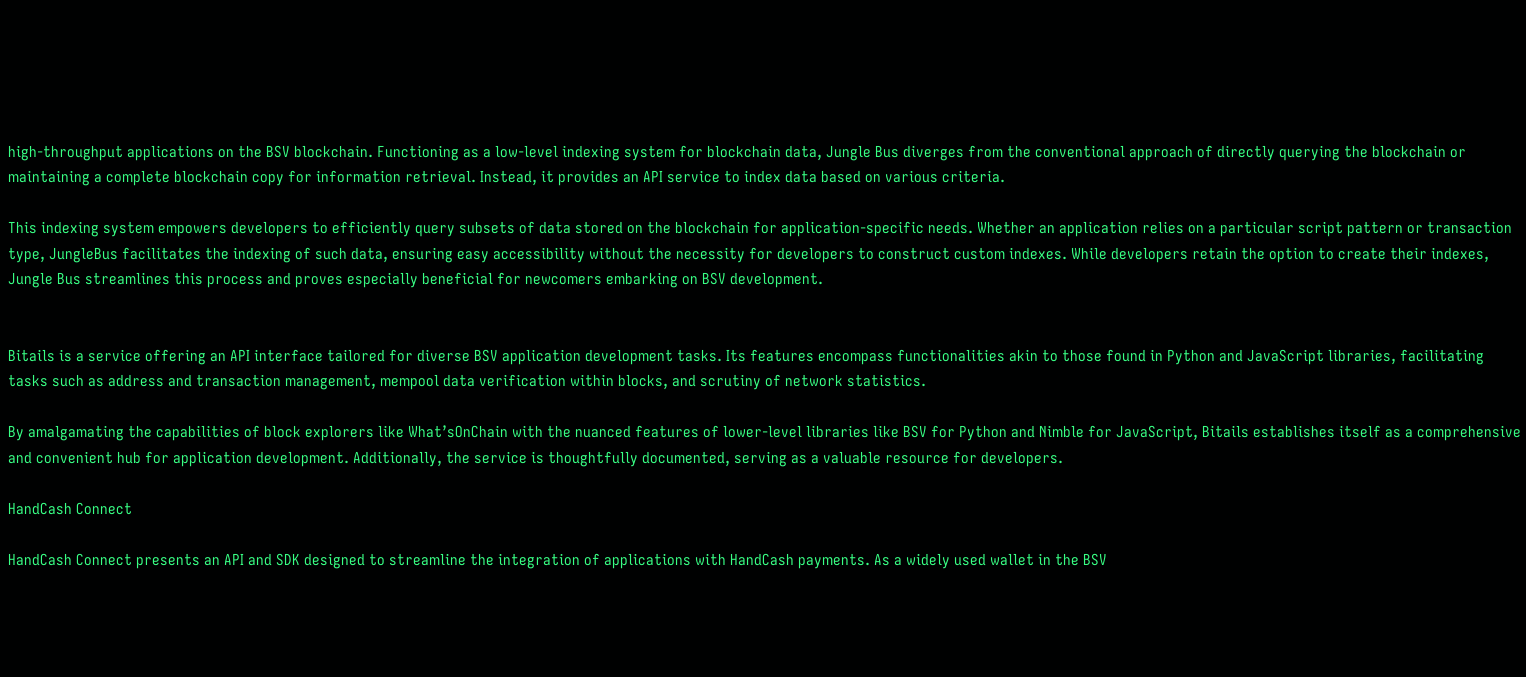high-throughput applications on the BSV blockchain. Functioning as a low-level indexing system for blockchain data, Jungle Bus diverges from the conventional approach of directly querying the blockchain or maintaining a complete blockchain copy for information retrieval. Instead, it provides an API service to index data based on various criteria.

This indexing system empowers developers to efficiently query subsets of data stored on the blockchain for application-specific needs. Whether an application relies on a particular script pattern or transaction type, JungleBus facilitates the indexing of such data, ensuring easy accessibility without the necessity for developers to construct custom indexes. While developers retain the option to create their indexes, Jungle Bus streamlines this process and proves especially beneficial for newcomers embarking on BSV development.


Bitails is a service offering an API interface tailored for diverse BSV application development tasks. Its features encompass functionalities akin to those found in Python and JavaScript libraries, facilitating tasks such as address and transaction management, mempool data verification within blocks, and scrutiny of network statistics.

By amalgamating the capabilities of block explorers like What’sOnChain with the nuanced features of lower-level libraries like BSV for Python and Nimble for JavaScript, Bitails establishes itself as a comprehensive and convenient hub for application development. Additionally, the service is thoughtfully documented, serving as a valuable resource for developers.

HandCash Connect

HandCash Connect presents an API and SDK designed to streamline the integration of applications with HandCash payments. As a widely used wallet in the BSV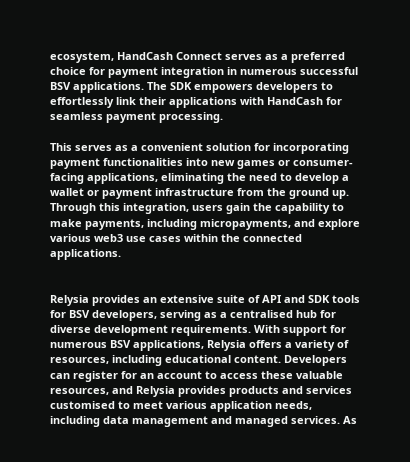ecosystem, HandCash Connect serves as a preferred choice for payment integration in numerous successful BSV applications. The SDK empowers developers to effortlessly link their applications with HandCash for seamless payment processing.

This serves as a convenient solution for incorporating payment functionalities into new games or consumer-facing applications, eliminating the need to develop a wallet or payment infrastructure from the ground up. Through this integration, users gain the capability to make payments, including micropayments, and explore various web3 use cases within the connected applications.


Relysia provides an extensive suite of API and SDK tools for BSV developers, serving as a centralised hub for diverse development requirements. With support for numerous BSV applications, Relysia offers a variety of resources, including educational content. Developers can register for an account to access these valuable resources, and Relysia provides products and services customised to meet various application needs, including data management and managed services. As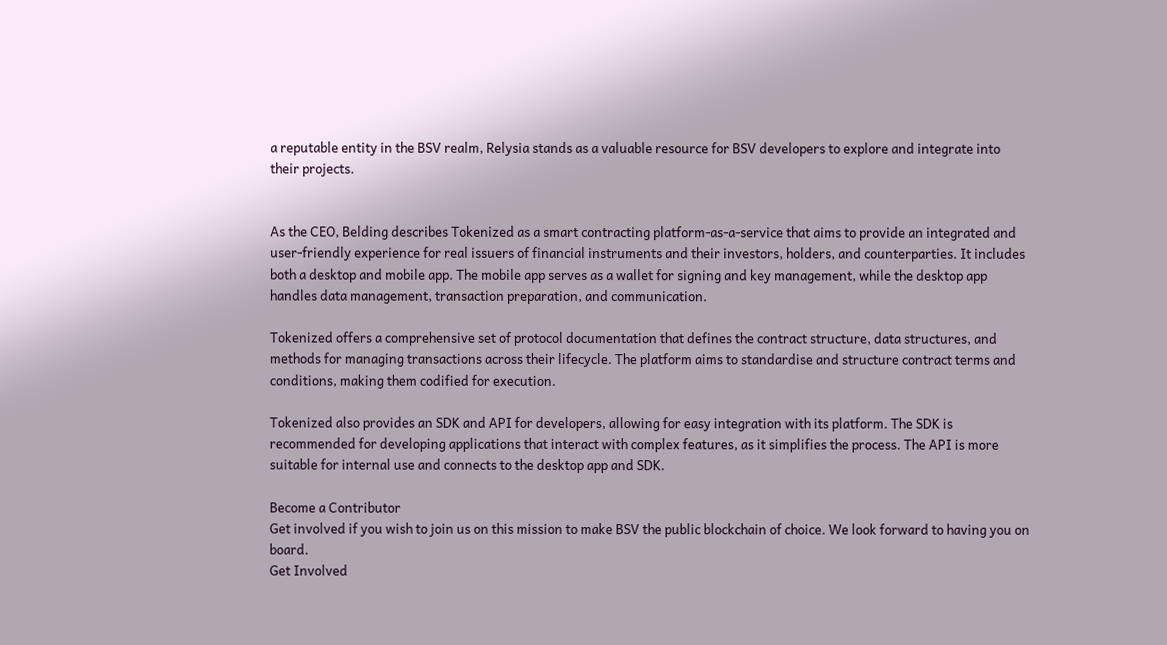a reputable entity in the BSV realm, Relysia stands as a valuable resource for BSV developers to explore and integrate into their projects.


As the CEO, Belding describes Tokenized as a smart contracting platform-as-a-service that aims to provide an integrated and user-friendly experience for real issuers of financial instruments and their investors, holders, and counterparties. It includes both a desktop and mobile app. The mobile app serves as a wallet for signing and key management, while the desktop app handles data management, transaction preparation, and communication.

Tokenized offers a comprehensive set of protocol documentation that defines the contract structure, data structures, and methods for managing transactions across their lifecycle. The platform aims to standardise and structure contract terms and conditions, making them codified for execution.

Tokenized also provides an SDK and API for developers, allowing for easy integration with its platform. The SDK is recommended for developing applications that interact with complex features, as it simplifies the process. The API is more suitable for internal use and connects to the desktop app and SDK.

Become a Contributor
Get involved if you wish to join us on this mission to make BSV the public blockchain of choice. We look forward to having you on board.
Get Involved